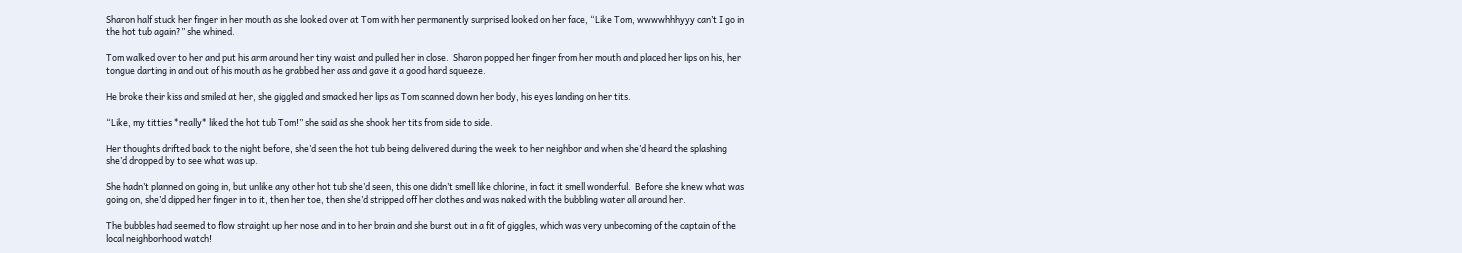Sharon half stuck her finger in her mouth as she looked over at Tom with her permanently surprised looked on her face, “Like Tom, wwwwhhhyyy can’t I go in the hot tub again?” she whined.

Tom walked over to her and put his arm around her tiny waist and pulled her in close.  Sharon popped her finger from her mouth and placed her lips on his, her tongue darting in and out of his mouth as he grabbed her ass and gave it a good hard squeeze.

He broke their kiss and smiled at her, she giggled and smacked her lips as Tom scanned down her body, his eyes landing on her tits.

“Like, my titties *really* liked the hot tub Tom!” she said as she shook her tits from side to side.

Her thoughts drifted back to the night before, she’d seen the hot tub being delivered during the week to her neighbor and when she’d heard the splashing she’d dropped by to see what was up.

She hadn’t planned on going in, but unlike any other hot tub she’d seen, this one didn’t smell like chlorine, in fact it smell wonderful.  Before she knew what was going on, she’d dipped her finger in to it, then her toe, then she’d stripped off her clothes and was naked with the bubbling water all around her.

The bubbles had seemed to flow straight up her nose and in to her brain and she burst out in a fit of giggles, which was very unbecoming of the captain of the local neighborhood watch!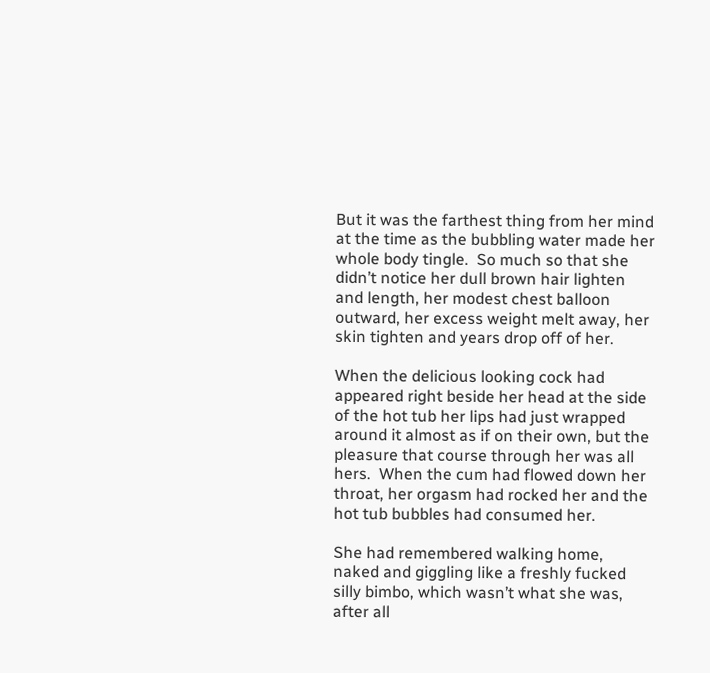But it was the farthest thing from her mind at the time as the bubbling water made her whole body tingle.  So much so that she didn’t notice her dull brown hair lighten and length, her modest chest balloon outward, her excess weight melt away, her skin tighten and years drop off of her.

When the delicious looking cock had appeared right beside her head at the side of the hot tub her lips had just wrapped around it almost as if on their own, but the pleasure that course through her was all hers.  When the cum had flowed down her throat, her orgasm had rocked her and the hot tub bubbles had consumed her.

She had remembered walking home, naked and giggling like a freshly fucked silly bimbo, which wasn’t what she was, after all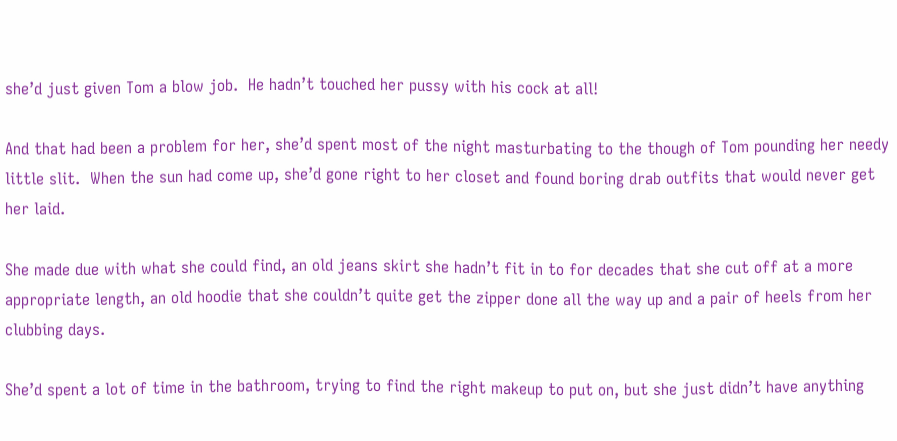she’d just given Tom a blow job.  He hadn’t touched her pussy with his cock at all!

And that had been a problem for her, she’d spent most of the night masturbating to the though of Tom pounding her needy little slit.  When the sun had come up, she’d gone right to her closet and found boring drab outfits that would never get her laid.

She made due with what she could find, an old jeans skirt she hadn’t fit in to for decades that she cut off at a more appropriate length, an old hoodie that she couldn’t quite get the zipper done all the way up and a pair of heels from her clubbing days.

She’d spent a lot of time in the bathroom, trying to find the right makeup to put on, but she just didn’t have anything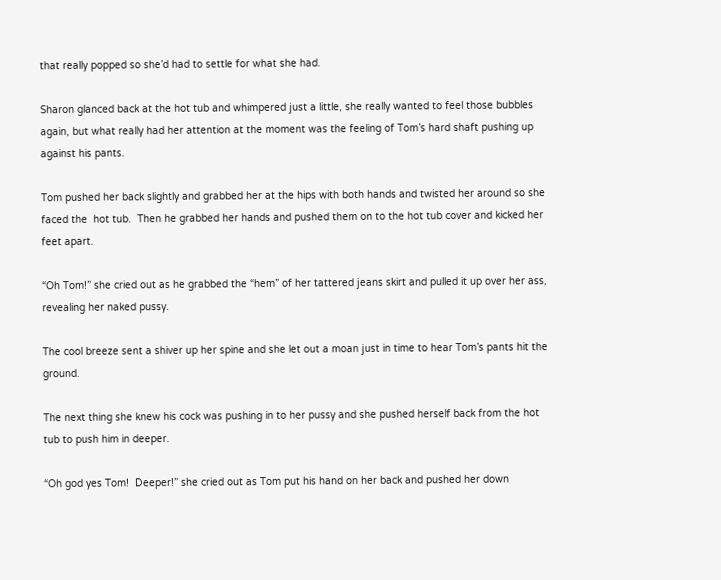that really popped so she’d had to settle for what she had.

Sharon glanced back at the hot tub and whimpered just a little, she really wanted to feel those bubbles again, but what really had her attention at the moment was the feeling of Tom’s hard shaft pushing up against his pants.

Tom pushed her back slightly and grabbed her at the hips with both hands and twisted her around so she faced the  hot tub.  Then he grabbed her hands and pushed them on to the hot tub cover and kicked her feet apart.

“Oh Tom!” she cried out as he grabbed the “hem” of her tattered jeans skirt and pulled it up over her ass, revealing her naked pussy.

The cool breeze sent a shiver up her spine and she let out a moan just in time to hear Tom’s pants hit the ground.

The next thing she knew his cock was pushing in to her pussy and she pushed herself back from the hot tub to push him in deeper.

“Oh god yes Tom!  Deeper!” she cried out as Tom put his hand on her back and pushed her down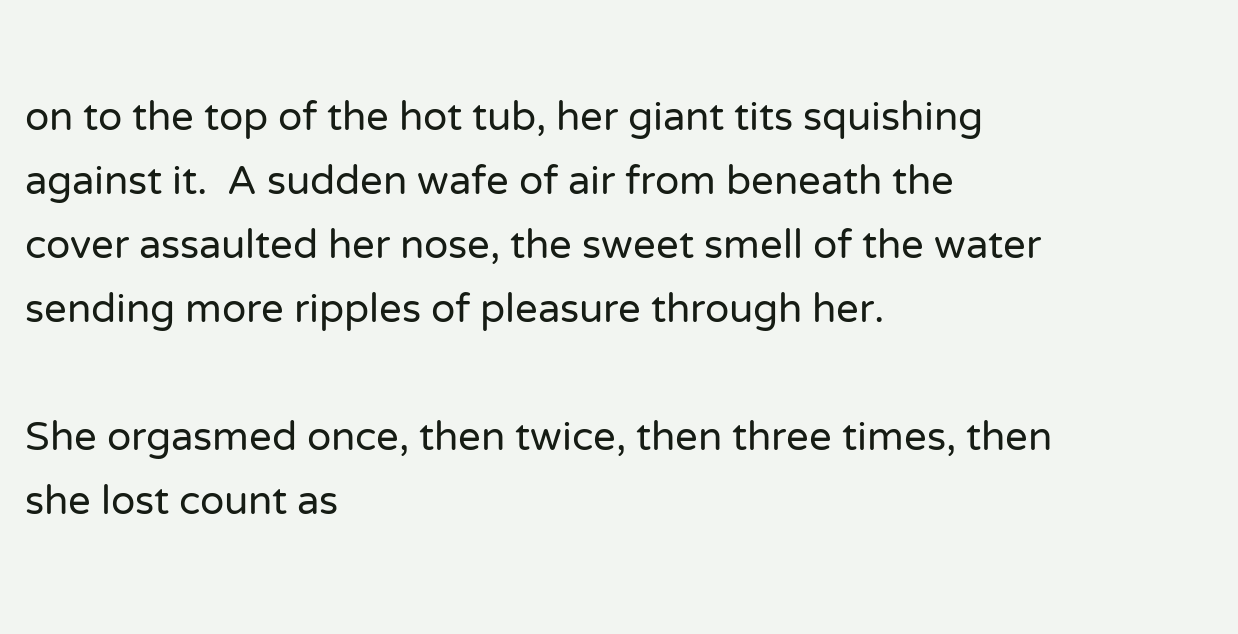on to the top of the hot tub, her giant tits squishing against it.  A sudden wafe of air from beneath the cover assaulted her nose, the sweet smell of the water sending more ripples of pleasure through her.

She orgasmed once, then twice, then three times, then she lost count as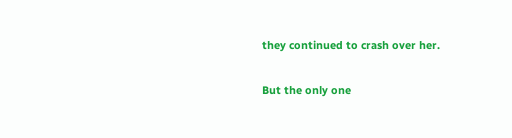they continued to crash over her.

But the only one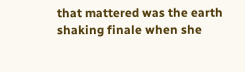that mattered was the earth shaking finale when she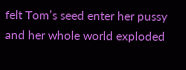felt Tom’s seed enter her pussy and her whole world exploded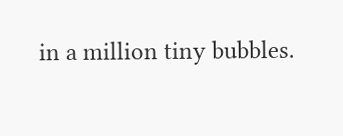in a million tiny bubbles.